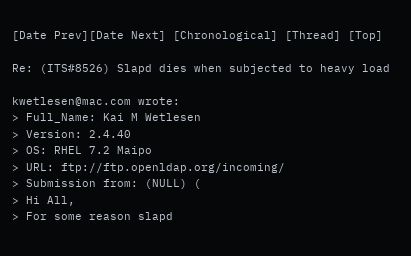[Date Prev][Date Next] [Chronological] [Thread] [Top]

Re: (ITS#8526) Slapd dies when subjected to heavy load

kwetlesen@mac.com wrote:
> Full_Name: Kai M Wetlesen
> Version: 2.4.40
> OS: RHEL 7.2 Maipo
> URL: ftp://ftp.openldap.org/incoming/
> Submission from: (NULL) (
> Hi All,
> For some reason slapd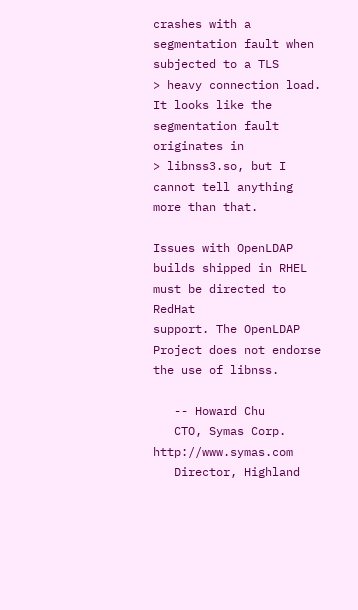crashes with a segmentation fault when subjected to a TLS
> heavy connection load. It looks like the segmentation fault originates in
> libnss3.so, but I cannot tell anything more than that.

Issues with OpenLDAP builds shipped in RHEL must be directed to RedHat
support. The OpenLDAP Project does not endorse the use of libnss.

   -- Howard Chu
   CTO, Symas Corp.           http://www.symas.com
   Director, Highland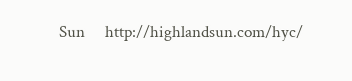Sun     http://highlandsun.com/hyc/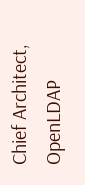Chief Architect, OpenLDAP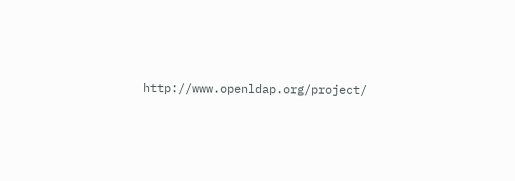http://www.openldap.org/project/